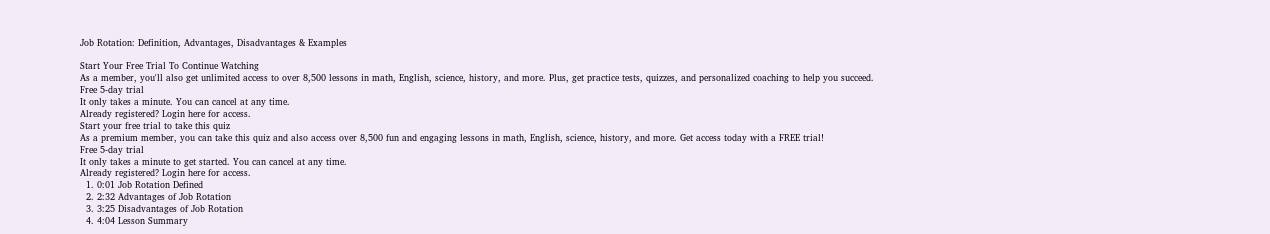Job Rotation: Definition, Advantages, Disadvantages & Examples

Start Your Free Trial To Continue Watching
As a member, you'll also get unlimited access to over 8,500 lessons in math, English, science, history, and more. Plus, get practice tests, quizzes, and personalized coaching to help you succeed.
Free 5-day trial
It only takes a minute. You can cancel at any time.
Already registered? Login here for access.
Start your free trial to take this quiz
As a premium member, you can take this quiz and also access over 8,500 fun and engaging lessons in math, English, science, history, and more. Get access today with a FREE trial!
Free 5-day trial
It only takes a minute to get started. You can cancel at any time.
Already registered? Login here for access.
  1. 0:01 Job Rotation Defined
  2. 2:32 Advantages of Job Rotation
  3. 3:25 Disadvantages of Job Rotation
  4. 4:04 Lesson Summary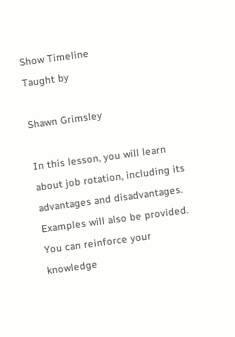Show Timeline
Taught by

Shawn Grimsley

In this lesson, you will learn about job rotation, including its advantages and disadvantages. Examples will also be provided. You can reinforce your knowledge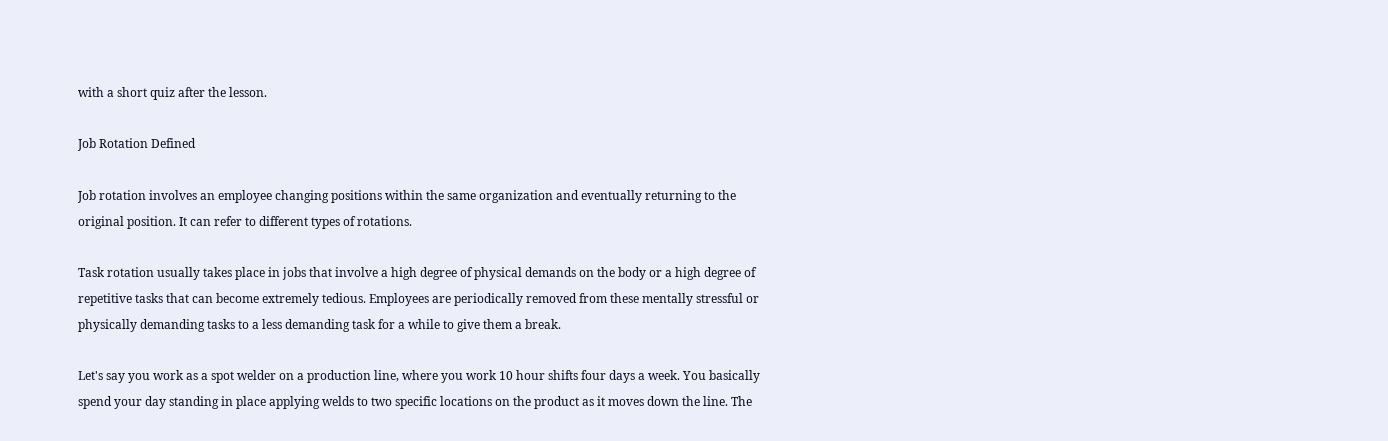with a short quiz after the lesson.

Job Rotation Defined

Job rotation involves an employee changing positions within the same organization and eventually returning to the original position. It can refer to different types of rotations.

Task rotation usually takes place in jobs that involve a high degree of physical demands on the body or a high degree of repetitive tasks that can become extremely tedious. Employees are periodically removed from these mentally stressful or physically demanding tasks to a less demanding task for a while to give them a break.

Let's say you work as a spot welder on a production line, where you work 10 hour shifts four days a week. You basically spend your day standing in place applying welds to two specific locations on the product as it moves down the line. The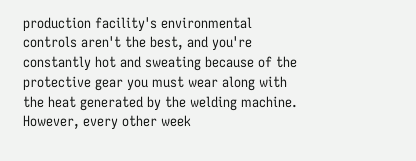production facility's environmental controls aren't the best, and you're constantly hot and sweating because of the protective gear you must wear along with the heat generated by the welding machine. However, every other week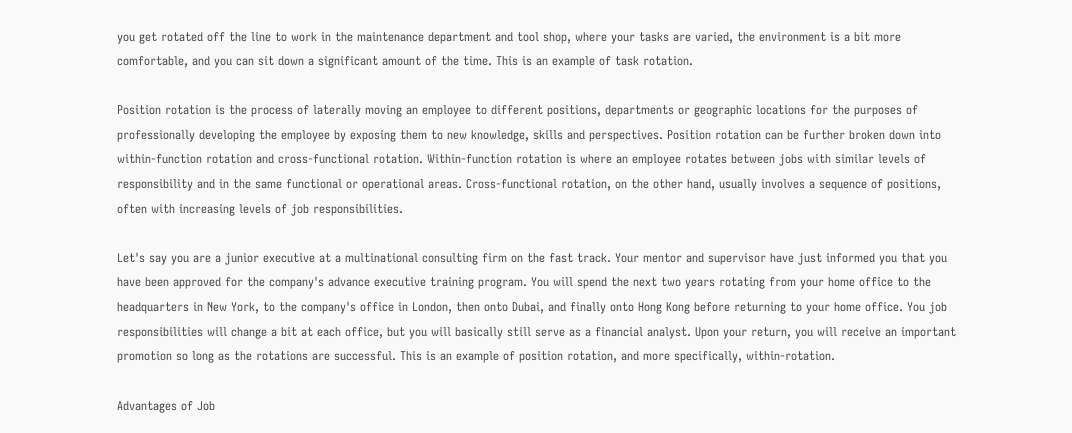you get rotated off the line to work in the maintenance department and tool shop, where your tasks are varied, the environment is a bit more comfortable, and you can sit down a significant amount of the time. This is an example of task rotation.

Position rotation is the process of laterally moving an employee to different positions, departments or geographic locations for the purposes of professionally developing the employee by exposing them to new knowledge, skills and perspectives. Position rotation can be further broken down into within-function rotation and cross-functional rotation. Within-function rotation is where an employee rotates between jobs with similar levels of responsibility and in the same functional or operational areas. Cross-functional rotation, on the other hand, usually involves a sequence of positions, often with increasing levels of job responsibilities.

Let's say you are a junior executive at a multinational consulting firm on the fast track. Your mentor and supervisor have just informed you that you have been approved for the company's advance executive training program. You will spend the next two years rotating from your home office to the headquarters in New York, to the company's office in London, then onto Dubai, and finally onto Hong Kong before returning to your home office. You job responsibilities will change a bit at each office, but you will basically still serve as a financial analyst. Upon your return, you will receive an important promotion so long as the rotations are successful. This is an example of position rotation, and more specifically, within-rotation.

Advantages of Job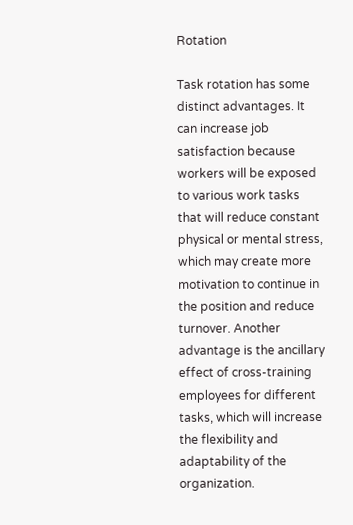Rotation

Task rotation has some distinct advantages. It can increase job satisfaction because workers will be exposed to various work tasks that will reduce constant physical or mental stress, which may create more motivation to continue in the position and reduce turnover. Another advantage is the ancillary effect of cross-training employees for different tasks, which will increase the flexibility and adaptability of the organization.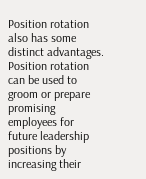Position rotation also has some distinct advantages. Position rotation can be used to groom or prepare promising employees for future leadership positions by increasing their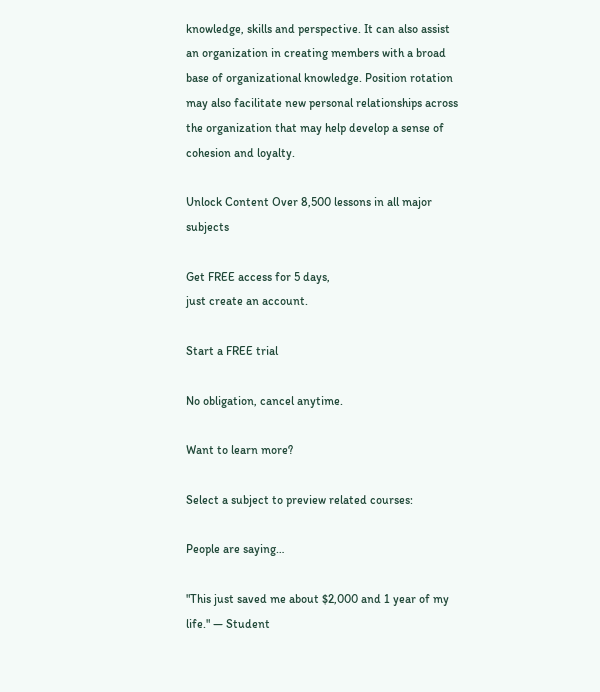knowledge, skills and perspective. It can also assist an organization in creating members with a broad base of organizational knowledge. Position rotation may also facilitate new personal relationships across the organization that may help develop a sense of cohesion and loyalty.

Unlock Content Over 8,500 lessons in all major subjects

Get FREE access for 5 days,
just create an account.

Start a FREE trial

No obligation, cancel anytime.

Want to learn more?

Select a subject to preview related courses:

People are saying…

"This just saved me about $2,000 and 1 year of my life." — Student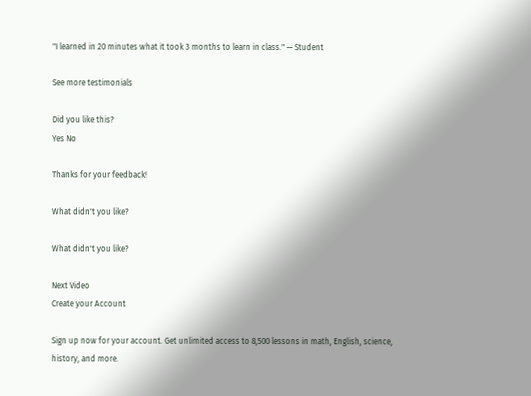"I learned in 20 minutes what it took 3 months to learn in class." — Student

See more testimonials

Did you like this?
Yes No

Thanks for your feedback!

What didn't you like?

What didn't you like?

Next Video
Create your Account

Sign up now for your account. Get unlimited access to 8,500 lessons in math, English, science, history, and more.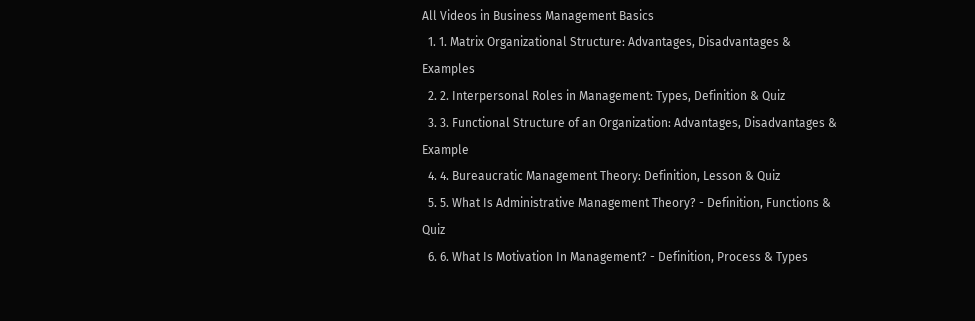All Videos in Business Management Basics
  1. 1. Matrix Organizational Structure: Advantages, Disadvantages & Examples
  2. 2. Interpersonal Roles in Management: Types, Definition & Quiz
  3. 3. Functional Structure of an Organization: Advantages, Disadvantages & Example
  4. 4. Bureaucratic Management Theory: Definition, Lesson & Quiz
  5. 5. What Is Administrative Management Theory? - Definition, Functions & Quiz
  6. 6. What Is Motivation In Management? - Definition, Process & Types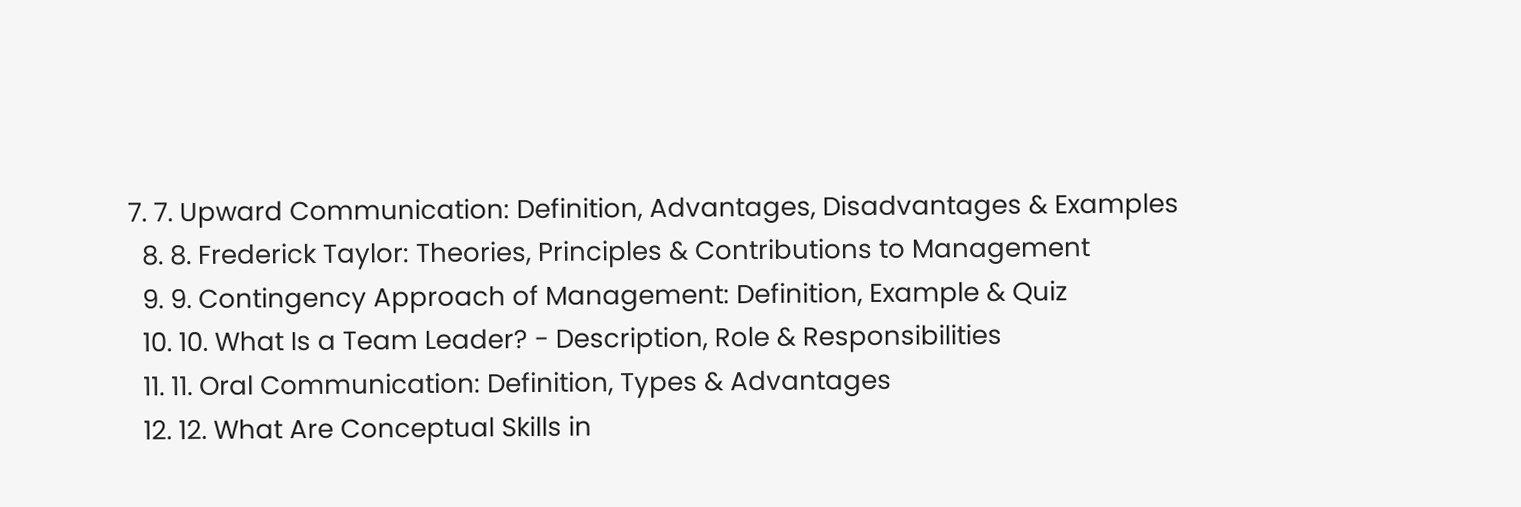7. 7. Upward Communication: Definition, Advantages, Disadvantages & Examples
  8. 8. Frederick Taylor: Theories, Principles & Contributions to Management
  9. 9. Contingency Approach of Management: Definition, Example & Quiz
  10. 10. What Is a Team Leader? - Description, Role & Responsibilities
  11. 11. Oral Communication: Definition, Types & Advantages
  12. 12. What Are Conceptual Skills in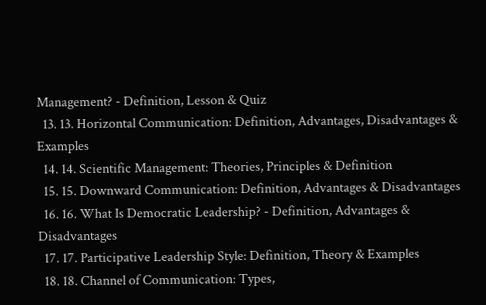Management? - Definition, Lesson & Quiz
  13. 13. Horizontal Communication: Definition, Advantages, Disadvantages & Examples
  14. 14. Scientific Management: Theories, Principles & Definition
  15. 15. Downward Communication: Definition, Advantages & Disadvantages
  16. 16. What Is Democratic Leadership? - Definition, Advantages & Disadvantages
  17. 17. Participative Leadership Style: Definition, Theory & Examples
  18. 18. Channel of Communication: Types,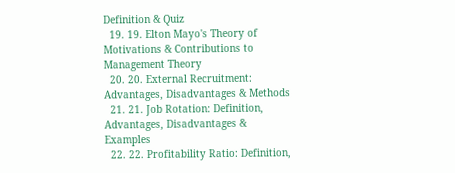Definition & Quiz
  19. 19. Elton Mayo's Theory of Motivations & Contributions to Management Theory
  20. 20. External Recruitment: Advantages, Disadvantages & Methods
  21. 21. Job Rotation: Definition, Advantages, Disadvantages & Examples
  22. 22. Profitability Ratio: Definition,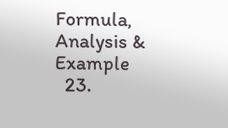Formula, Analysis & Example
  23.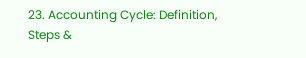23. Accounting Cycle: Definition, Steps &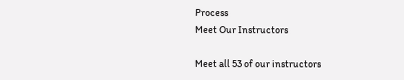Process
Meet Our Instructors

Meet all 53 of our instructors